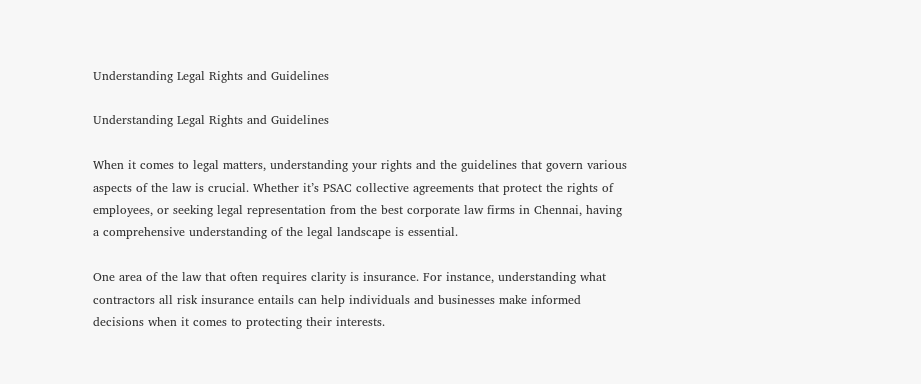Understanding Legal Rights and Guidelines

Understanding Legal Rights and Guidelines

When it comes to legal matters, understanding your rights and the guidelines that govern various aspects of the law is crucial. Whether it’s PSAC collective agreements that protect the rights of employees, or seeking legal representation from the best corporate law firms in Chennai, having a comprehensive understanding of the legal landscape is essential.

One area of the law that often requires clarity is insurance. For instance, understanding what contractors all risk insurance entails can help individuals and businesses make informed decisions when it comes to protecting their interests.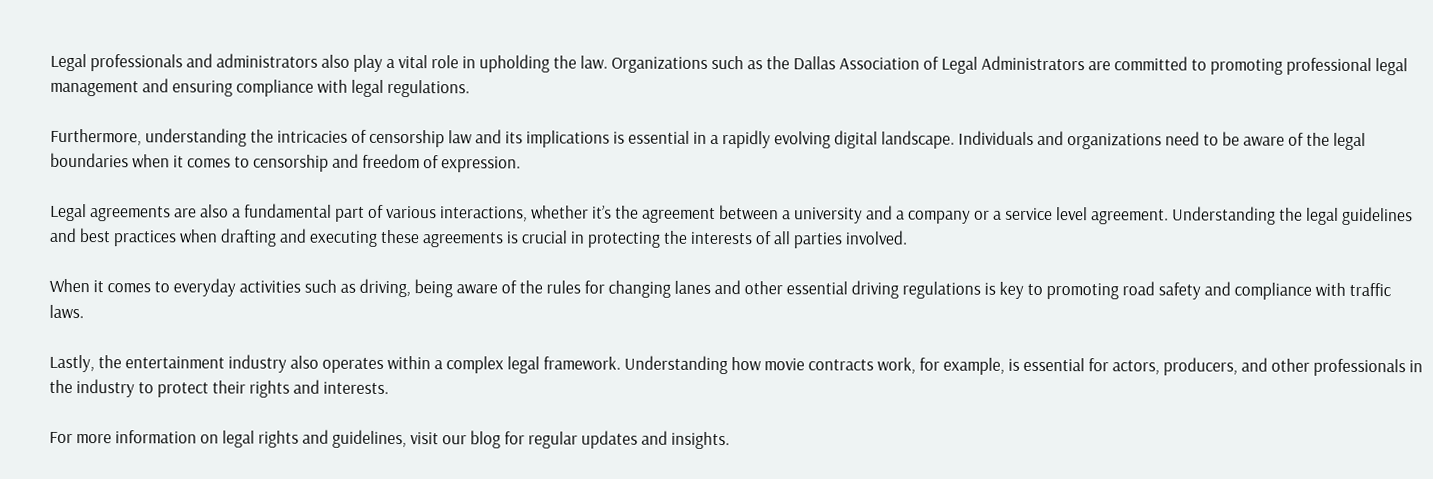Legal professionals and administrators also play a vital role in upholding the law. Organizations such as the Dallas Association of Legal Administrators are committed to promoting professional legal management and ensuring compliance with legal regulations.

Furthermore, understanding the intricacies of censorship law and its implications is essential in a rapidly evolving digital landscape. Individuals and organizations need to be aware of the legal boundaries when it comes to censorship and freedom of expression.

Legal agreements are also a fundamental part of various interactions, whether it’s the agreement between a university and a company or a service level agreement. Understanding the legal guidelines and best practices when drafting and executing these agreements is crucial in protecting the interests of all parties involved.

When it comes to everyday activities such as driving, being aware of the rules for changing lanes and other essential driving regulations is key to promoting road safety and compliance with traffic laws.

Lastly, the entertainment industry also operates within a complex legal framework. Understanding how movie contracts work, for example, is essential for actors, producers, and other professionals in the industry to protect their rights and interests.

For more information on legal rights and guidelines, visit our blog for regular updates and insights.